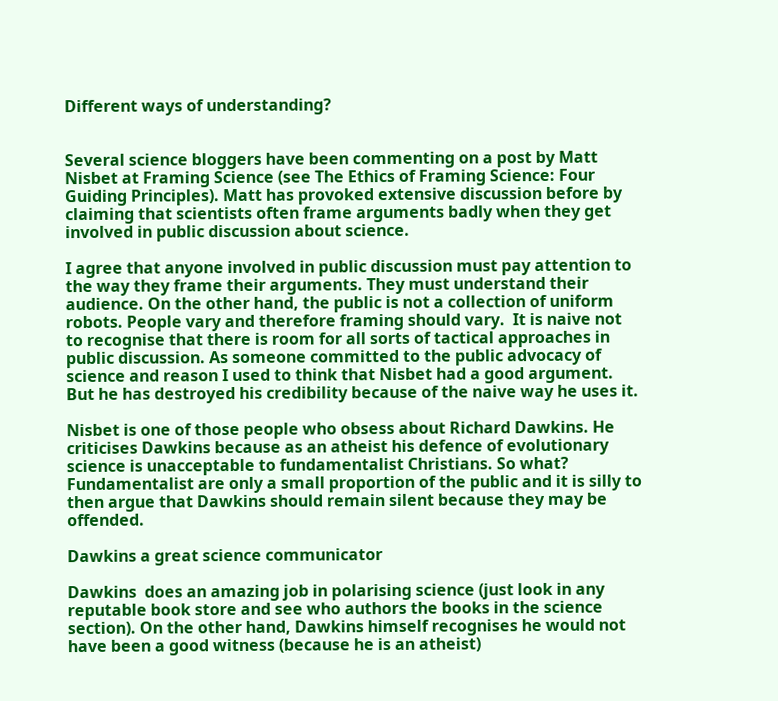Different ways of understanding?


Several science bloggers have been commenting on a post by Matt Nisbet at Framing Science (see The Ethics of Framing Science: Four Guiding Principles). Matt has provoked extensive discussion before by claiming that scientists often frame arguments badly when they get involved in public discussion about science.

I agree that anyone involved in public discussion must pay attention to the way they frame their arguments. They must understand their audience. On the other hand, the public is not a collection of uniform robots. People vary and therefore framing should vary.  It is naive not to recognise that there is room for all sorts of tactical approaches in public discussion. As someone committed to the public advocacy of science and reason I used to think that Nisbet had a good argument. But he has destroyed his credibility because of the naive way he uses it.

Nisbet is one of those people who obsess about Richard Dawkins. He criticises Dawkins because as an atheist his defence of evolutionary science is unacceptable to fundamentalist Christians. So what? Fundamentalist are only a small proportion of the public and it is silly to then argue that Dawkins should remain silent because they may be offended.

Dawkins a great science communicator

Dawkins  does an amazing job in polarising science (just look in any reputable book store and see who authors the books in the science section). On the other hand, Dawkins himself recognises he would not have been a good witness (because he is an atheist)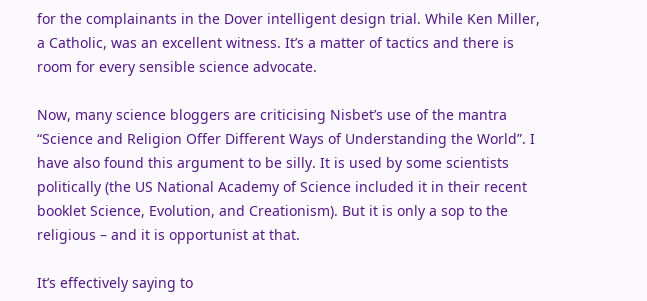for the complainants in the Dover intelligent design trial. While Ken Miller, a Catholic, was an excellent witness. It’s a matter of tactics and there is room for every sensible science advocate.

Now, many science bloggers are criticising Nisbet’s use of the mantra “Science and Religion Offer Different Ways of Understanding the World”. I have also found this argument to be silly. It is used by some scientists politically (the US National Academy of Science included it in their recent booklet Science, Evolution, and Creationism). But it is only a sop to the religious – and it is opportunist at that.

It’s effectively saying to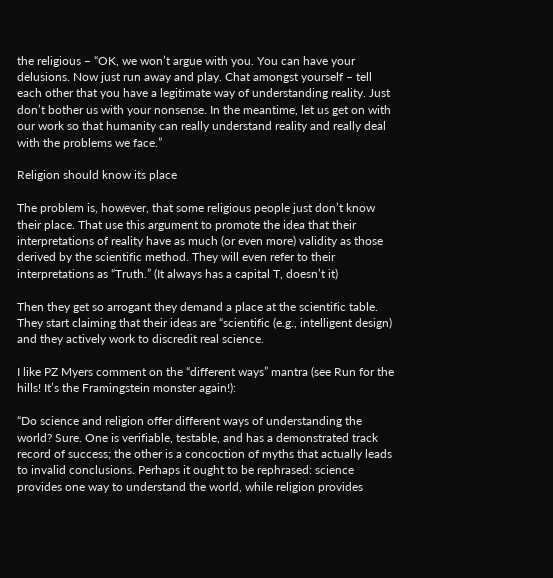the religious – “OK, we won’t argue with you. You can have your delusions. Now just run away and play. Chat amongst yourself – tell each other that you have a legitimate way of understanding reality. Just don’t bother us with your nonsense. In the meantime, let us get on with our work so that humanity can really understand reality and really deal with the problems we face.”

Religion should know its place

The problem is, however, that some religious people just don’t know their place. That use this argument to promote the idea that their interpretations of reality have as much (or even more) validity as those derived by the scientific method. They will even refer to their interpretations as “Truth.” (It always has a capital T, doesn’t it)

Then they get so arrogant they demand a place at the scientific table. They start claiming that their ideas are “scientific (e.g., intelligent design) and they actively work to discredit real science.

I like PZ Myers comment on the “different ways” mantra (see Run for the hills! It’s the Framingstein monster again!):

“Do science and religion offer different ways of understanding the world? Sure. One is verifiable, testable, and has a demonstrated track record of success; the other is a concoction of myths that actually leads to invalid conclusions. Perhaps it ought to be rephrased: science provides one way to understand the world, while religion provides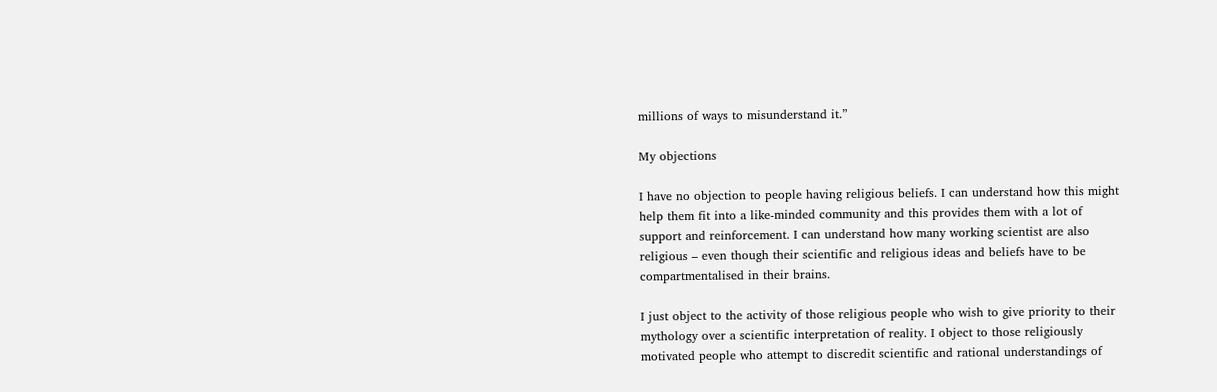millions of ways to misunderstand it.”

My objections

I have no objection to people having religious beliefs. I can understand how this might help them fit into a like-minded community and this provides them with a lot of support and reinforcement. I can understand how many working scientist are also religious – even though their scientific and religious ideas and beliefs have to be compartmentalised in their brains.

I just object to the activity of those religious people who wish to give priority to their mythology over a scientific interpretation of reality. I object to those religiously motivated people who attempt to discredit scientific and rational understandings of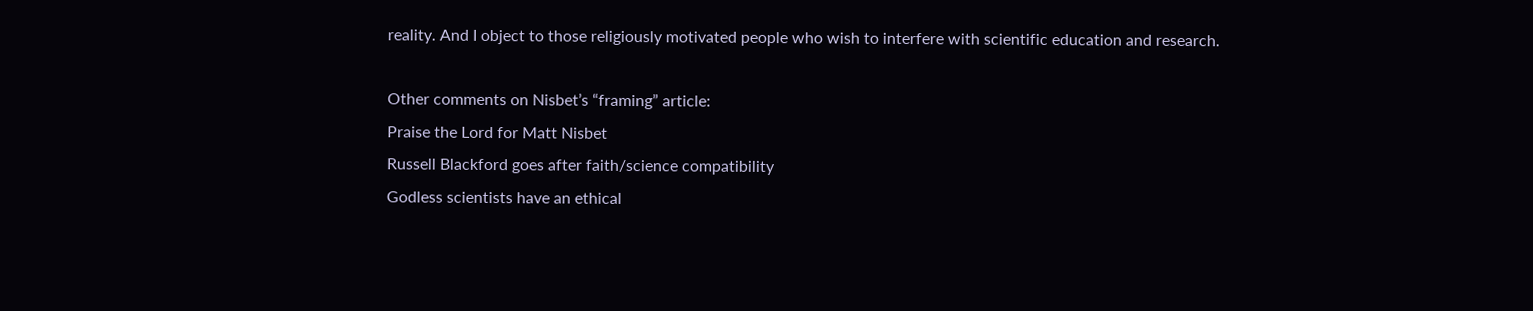reality. And I object to those religiously motivated people who wish to interfere with scientific education and research.

Other comments on Nisbet’s “framing” article:
Praise the Lord for Matt Nisbet
Russell Blackford goes after faith/science compatibility
Godless scientists have an ethical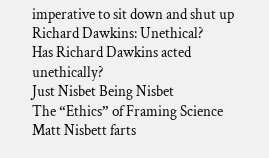imperative to sit down and shut up
Richard Dawkins: Unethical?
Has Richard Dawkins acted unethically?
Just Nisbet Being Nisbet
The “Ethics” of Framing Science
Matt Nisbett farts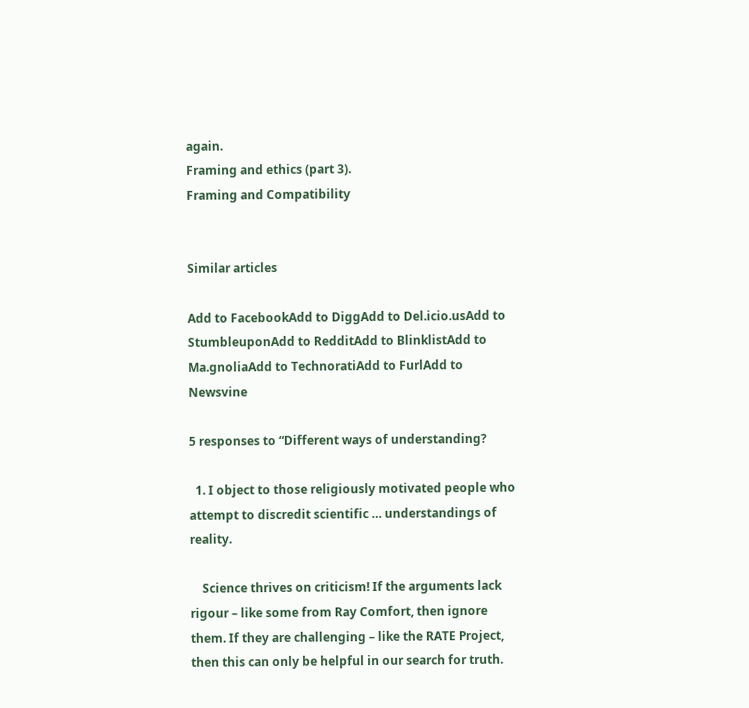again.
Framing and ethics (part 3).
Framing and Compatibility


Similar articles

Add to FacebookAdd to DiggAdd to Del.icio.usAdd to StumbleuponAdd to RedditAdd to BlinklistAdd to Ma.gnoliaAdd to TechnoratiAdd to FurlAdd to Newsvine

5 responses to “Different ways of understanding?

  1. I object to those religiously motivated people who attempt to discredit scientific … understandings of reality.

    Science thrives on criticism! If the arguments lack rigour – like some from Ray Comfort, then ignore them. If they are challenging – like the RATE Project, then this can only be helpful in our search for truth.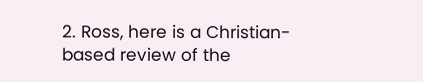2. Ross, here is a Christian-based review of the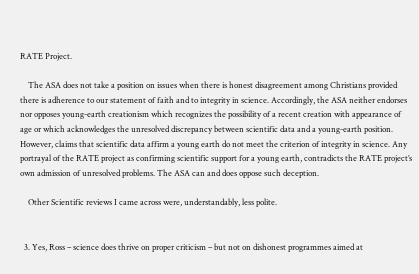RATE Project.

    The ASA does not take a position on issues when there is honest disagreement among Christians provided there is adherence to our statement of faith and to integrity in science. Accordingly, the ASA neither endorses nor opposes young-earth creationism which recognizes the possibility of a recent creation with appearance of age or which acknowledges the unresolved discrepancy between scientific data and a young-earth position. However, claims that scientific data affirm a young earth do not meet the criterion of integrity in science. Any portrayal of the RATE project as confirming scientific support for a young earth, contradicts the RATE project’s own admission of unresolved problems. The ASA can and does oppose such deception.

    Other Scientific reviews I came across were, understandably, less polite.


  3. Yes, Ross – science does thrive on proper criticism – but not on dishonest programmes aimed at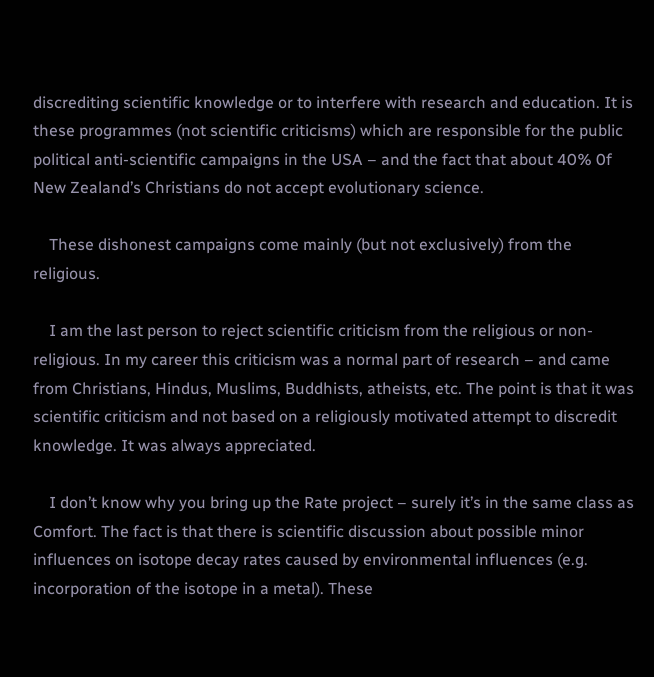discrediting scientific knowledge or to interfere with research and education. It is these programmes (not scientific criticisms) which are responsible for the public political anti-scientific campaigns in the USA – and the fact that about 40% 0f New Zealand’s Christians do not accept evolutionary science.

    These dishonest campaigns come mainly (but not exclusively) from the religious.

    I am the last person to reject scientific criticism from the religious or non-religious. In my career this criticism was a normal part of research – and came from Christians, Hindus, Muslims, Buddhists, atheists, etc. The point is that it was scientific criticism and not based on a religiously motivated attempt to discredit knowledge. It was always appreciated.

    I don’t know why you bring up the Rate project – surely it’s in the same class as Comfort. The fact is that there is scientific discussion about possible minor influences on isotope decay rates caused by environmental influences (e.g. incorporation of the isotope in a metal). These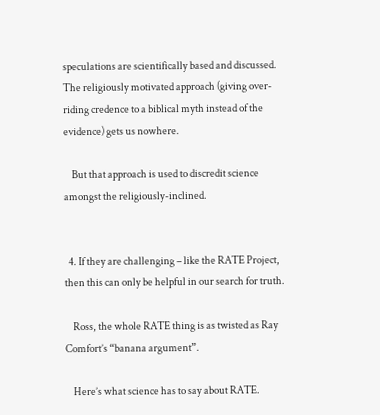speculations are scientifically based and discussed. The religiously motivated approach (giving over-riding credence to a biblical myth instead of the evidence) gets us nowhere.

    But that approach is used to discredit science amongst the religiously-inclined.


  4. If they are challenging – like the RATE Project, then this can only be helpful in our search for truth.

    Ross, the whole RATE thing is as twisted as Ray Comfort’s “banana argument”.

    Here’s what science has to say about RATE.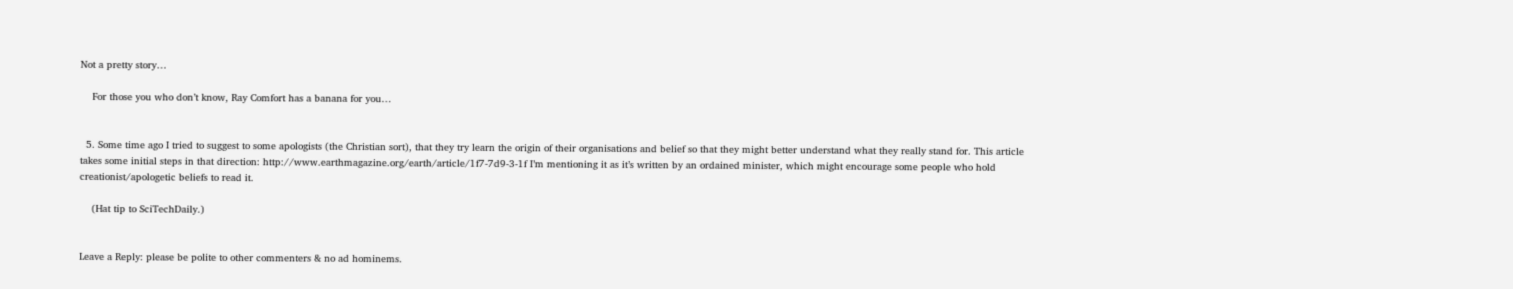Not a pretty story…

    For those you who don’t know, Ray Comfort has a banana for you…


  5. Some time ago I tried to suggest to some apologists (the Christian sort), that they try learn the origin of their organisations and belief so that they might better understand what they really stand for. This article takes some initial steps in that direction: http://www.earthmagazine.org/earth/article/1f7-7d9-3-1f I’m mentioning it as it’s written by an ordained minister, which might encourage some people who hold creationist/apologetic beliefs to read it.

    (Hat tip to SciTechDaily.)


Leave a Reply: please be polite to other commenters & no ad hominems.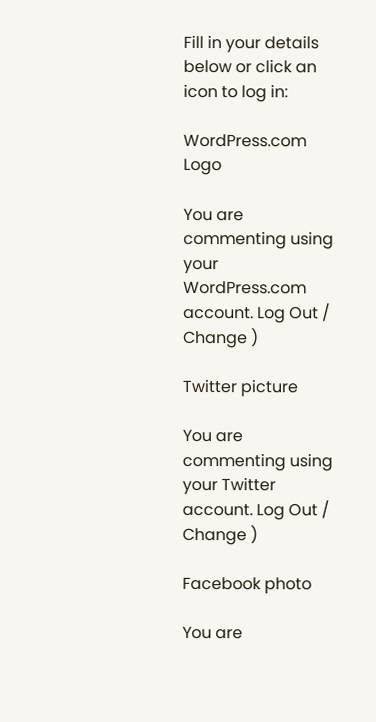Fill in your details below or click an icon to log in:

WordPress.com Logo

You are commenting using your WordPress.com account. Log Out /  Change )

Twitter picture

You are commenting using your Twitter account. Log Out /  Change )

Facebook photo

You are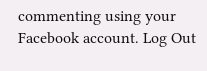commenting using your Facebook account. Log Out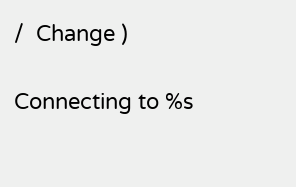/  Change )

Connecting to %s